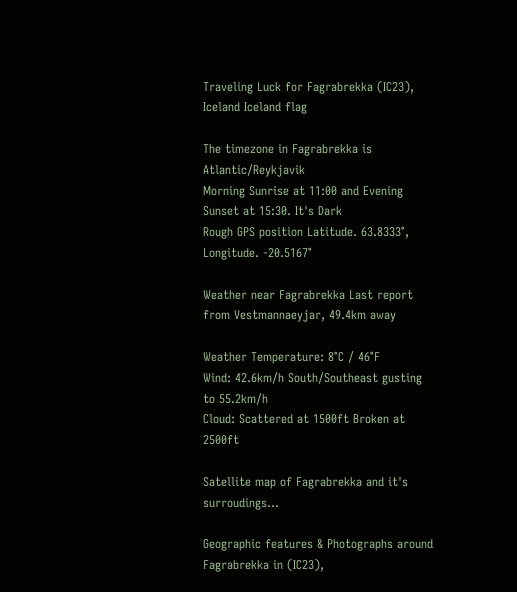Traveling Luck for Fagrabrekka (IC23), Iceland Iceland flag

The timezone in Fagrabrekka is Atlantic/Reykjavik
Morning Sunrise at 11:00 and Evening Sunset at 15:30. It's Dark
Rough GPS position Latitude. 63.8333°, Longitude. -20.5167°

Weather near Fagrabrekka Last report from Vestmannaeyjar, 49.4km away

Weather Temperature: 8°C / 46°F
Wind: 42.6km/h South/Southeast gusting to 55.2km/h
Cloud: Scattered at 1500ft Broken at 2500ft

Satellite map of Fagrabrekka and it's surroudings...

Geographic features & Photographs around Fagrabrekka in (IC23),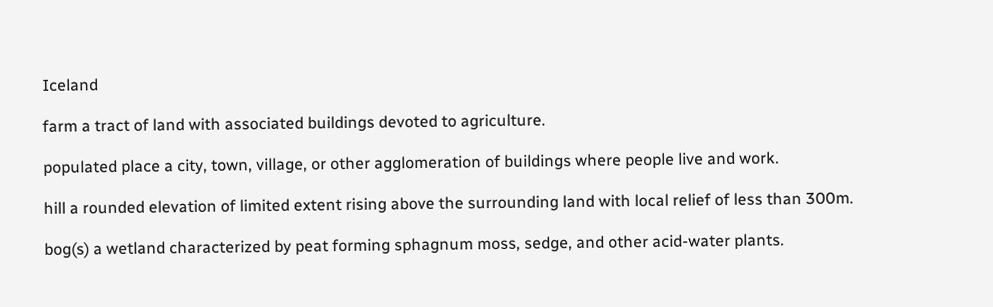Iceland

farm a tract of land with associated buildings devoted to agriculture.

populated place a city, town, village, or other agglomeration of buildings where people live and work.

hill a rounded elevation of limited extent rising above the surrounding land with local relief of less than 300m.

bog(s) a wetland characterized by peat forming sphagnum moss, sedge, and other acid-water plants.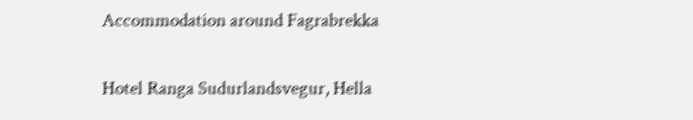Accommodation around Fagrabrekka

Hotel Ranga Sudurlandsvegur, Hella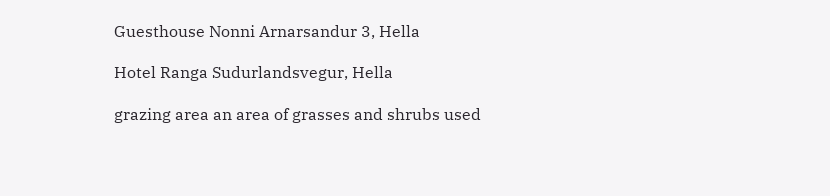Guesthouse Nonni Arnarsandur 3, Hella

Hotel Ranga Sudurlandsvegur, Hella

grazing area an area of grasses and shrubs used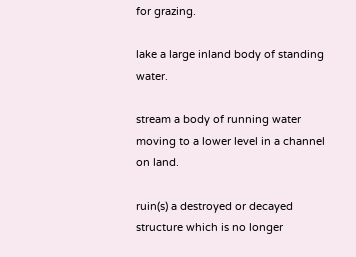for grazing.

lake a large inland body of standing water.

stream a body of running water moving to a lower level in a channel on land.

ruin(s) a destroyed or decayed structure which is no longer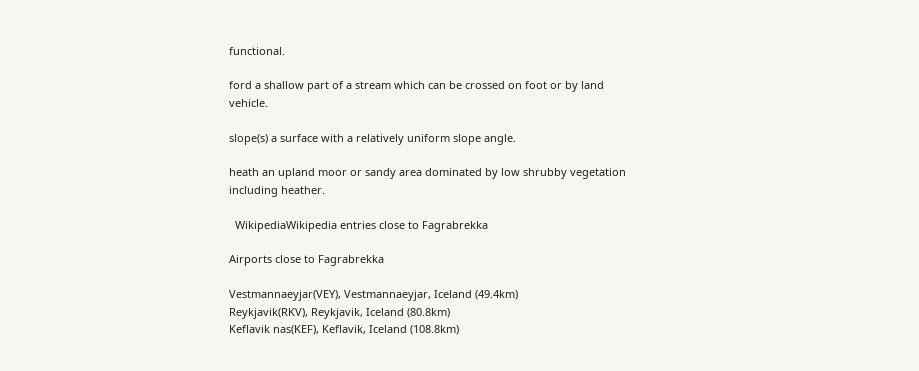functional.

ford a shallow part of a stream which can be crossed on foot or by land vehicle.

slope(s) a surface with a relatively uniform slope angle.

heath an upland moor or sandy area dominated by low shrubby vegetation including heather.

  WikipediaWikipedia entries close to Fagrabrekka

Airports close to Fagrabrekka

Vestmannaeyjar(VEY), Vestmannaeyjar, Iceland (49.4km)
Reykjavik(RKV), Reykjavik, Iceland (80.8km)
Keflavik nas(KEF), Keflavik, Iceland (108.8km)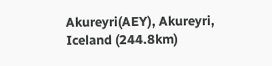Akureyri(AEY), Akureyri, Iceland (244.8km)